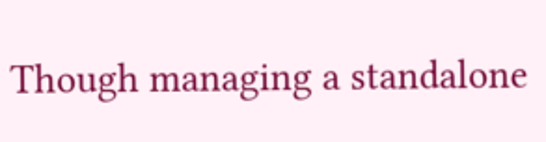Though managing a standalone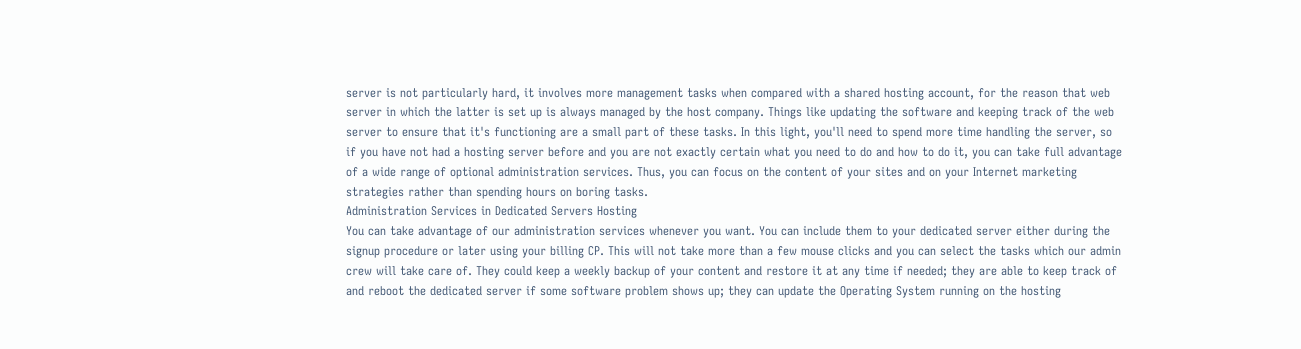server is not particularly hard, it involves more management tasks when compared with a shared hosting account, for the reason that web server in which the latter is set up is always managed by the host company. Things like updating the software and keeping track of the web server to ensure that it's functioning are a small part of these tasks. In this light, you'll need to spend more time handling the server, so if you have not had a hosting server before and you are not exactly certain what you need to do and how to do it, you can take full advantage of a wide range of optional administration services. Thus, you can focus on the content of your sites and on your Internet marketing strategies rather than spending hours on boring tasks.
Administration Services in Dedicated Servers Hosting
You can take advantage of our administration services whenever you want. You can include them to your dedicated server either during the signup procedure or later using your billing CP. This will not take more than a few mouse clicks and you can select the tasks which our admin crew will take care of. They could keep a weekly backup of your content and restore it at any time if needed; they are able to keep track of and reboot the dedicated server if some software problem shows up; they can update the Operating System running on the hosting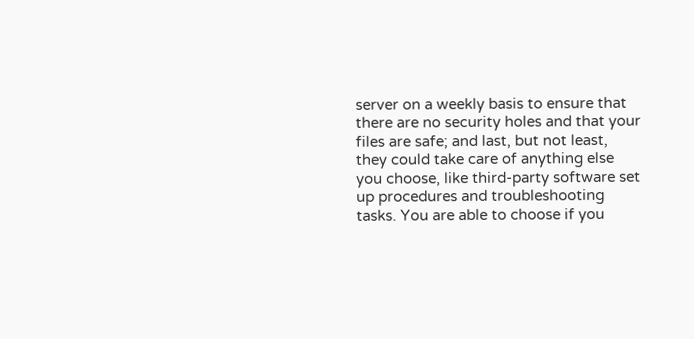server on a weekly basis to ensure that there are no security holes and that your files are safe; and last, but not least, they could take care of anything else you choose, like third-party software set up procedures and troubleshooting tasks. You are able to choose if you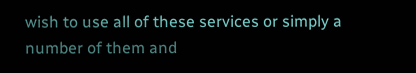wish to use all of these services or simply a number of them and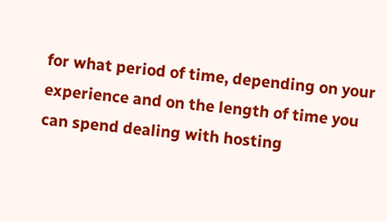for what period of time, depending on your experience and on the length of time you can spend dealing with hosting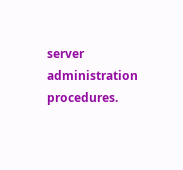server administration procedures.